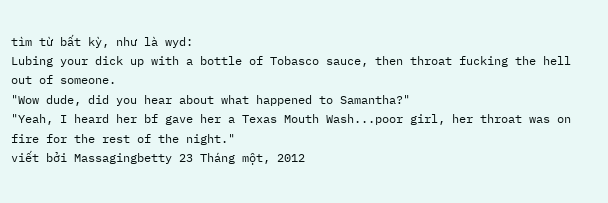tìm từ bất kỳ, như là wyd:
Lubing your dick up with a bottle of Tobasco sauce, then throat fucking the hell out of someone.
"Wow dude, did you hear about what happened to Samantha?"
"Yeah, I heard her bf gave her a Texas Mouth Wash...poor girl, her throat was on fire for the rest of the night."
viết bởi Massagingbetty 23 Tháng một, 2012